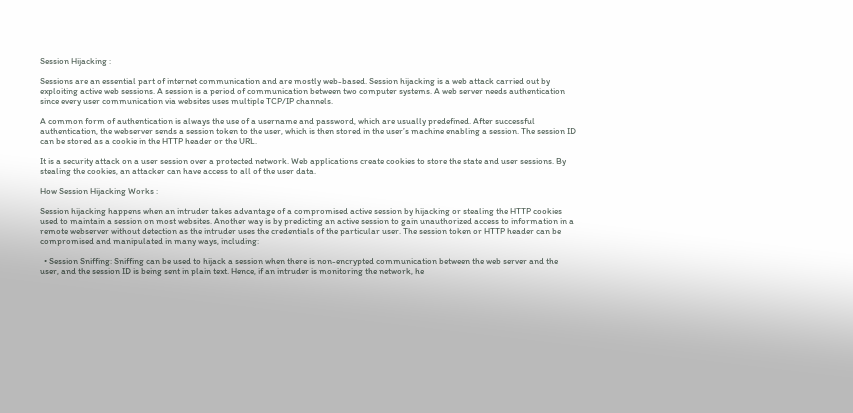Session Hijacking :

Sessions are an essential part of internet communication and are mostly web-based. Session hijacking is a web attack carried out by exploiting active web sessions. A session is a period of communication between two computer systems. A web server needs authentication since every user communication via websites uses multiple TCP/IP channels.

A common form of authentication is always the use of a username and password, which are usually predefined. After successful authentication, the webserver sends a session token to the user, which is then stored in the user’s machine enabling a session. The session ID can be stored as a cookie in the HTTP header or the URL.

It is a security attack on a user session over a protected network. Web applications create cookies to store the state and user sessions. By stealing the cookies, an attacker can have access to all of the user data.

How Session Hijacking Works :

Session hijacking happens when an intruder takes advantage of a compromised active session by hijacking or stealing the HTTP cookies used to maintain a session on most websites. Another way is by predicting an active session to gain unauthorized access to information in a remote webserver without detection as the intruder uses the credentials of the particular user. The session token or HTTP header can be compromised and manipulated in many ways, including:

  • Session Sniffing: Sniffing can be used to hijack a session when there is non-encrypted communication between the web server and the user, and the session ID is being sent in plain text. Hence, if an intruder is monitoring the network, he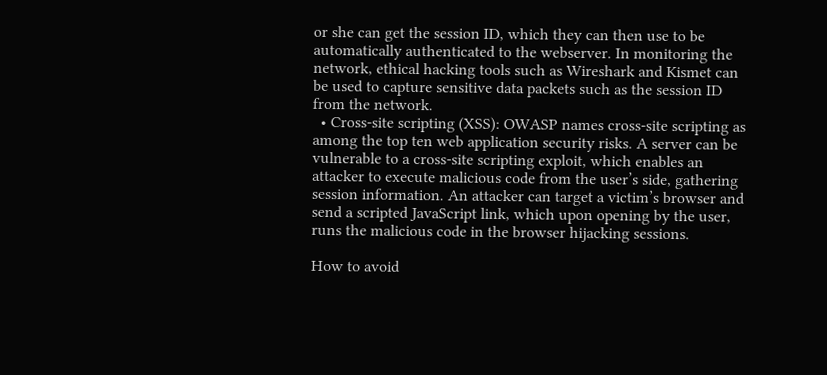or she can get the session ID, which they can then use to be automatically authenticated to the webserver. In monitoring the network, ethical hacking tools such as Wireshark and Kismet can be used to capture sensitive data packets such as the session ID from the network.
  • Cross-site scripting (XSS): OWASP names cross-site scripting as among the top ten web application security risks. A server can be vulnerable to a cross-site scripting exploit, which enables an attacker to execute malicious code from the user’s side, gathering session information. An attacker can target a victim’s browser and send a scripted JavaScript link, which upon opening by the user, runs the malicious code in the browser hijacking sessions.

How to avoid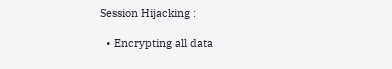Session Hijacking :

  • Encrypting all data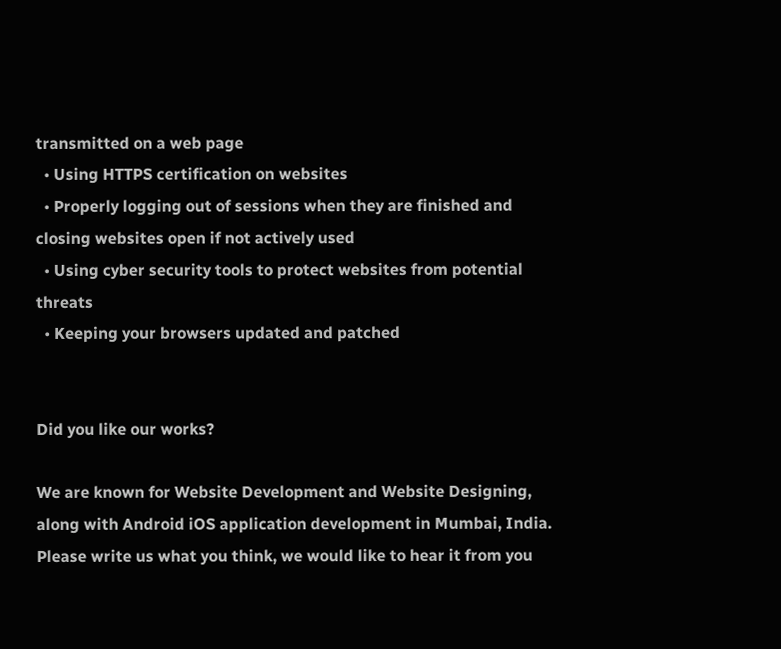transmitted on a web page
  • Using HTTPS certification on websites
  • Properly logging out of sessions when they are finished and closing websites open if not actively used
  • Using cyber security tools to protect websites from potential threats
  • Keeping your browsers updated and patched


Did you like our works?

We are known for Website Development and Website Designing, along with Android iOS application development in Mumbai, India. Please write us what you think, we would like to hear it from you